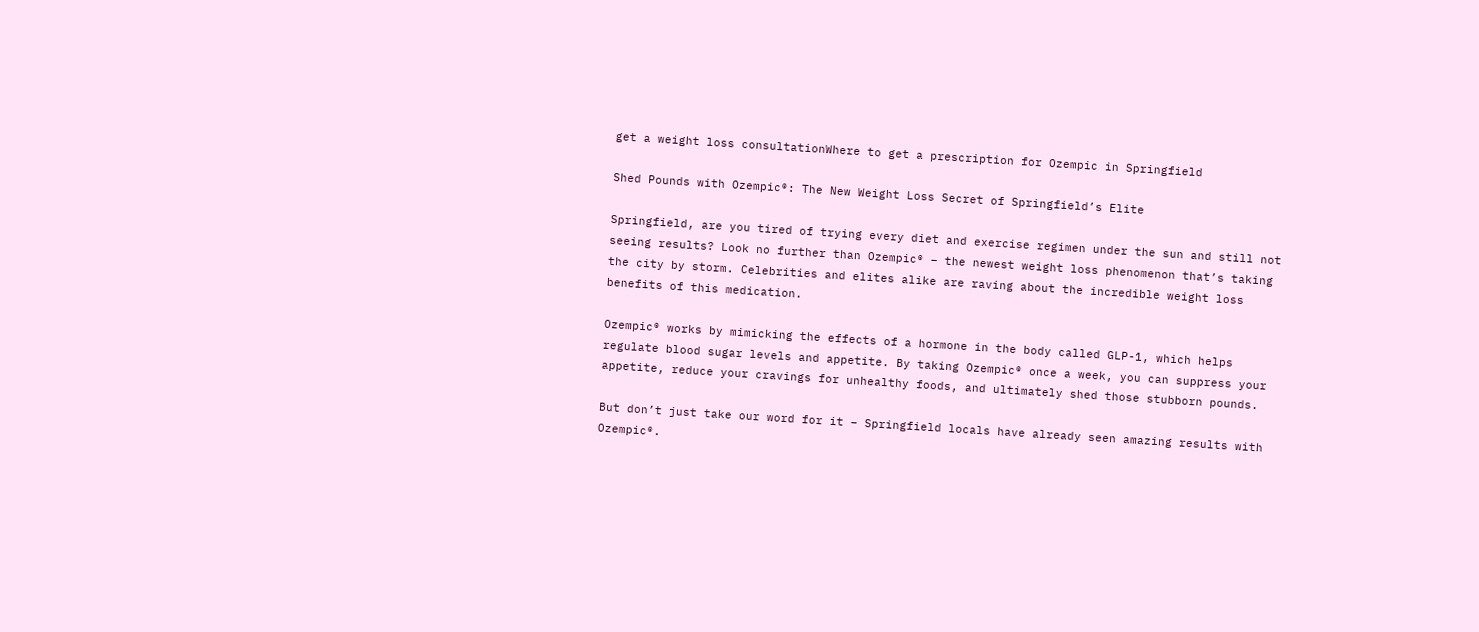get a weight loss consultationWhere to get a prescription for Ozempic in Springfield

Shed Pounds with Ozempic®: The New Weight Loss Secret of Springfield’s Elite

Springfield, are you tired of trying every diet and exercise regimen under the sun and still not seeing results? Look no further than Ozempic® – the newest weight loss phenomenon that’s taking the city by storm. Celebrities and elites alike are raving about the incredible weight loss benefits of this medication.

Ozempic® works by mimicking the effects of a hormone in the body called GLP-1, which helps regulate blood sugar levels and appetite. By taking Ozempic® once a week, you can suppress your appetite, reduce your cravings for unhealthy foods, and ultimately shed those stubborn pounds.

But don’t just take our word for it – Springfield locals have already seen amazing results with Ozempic®.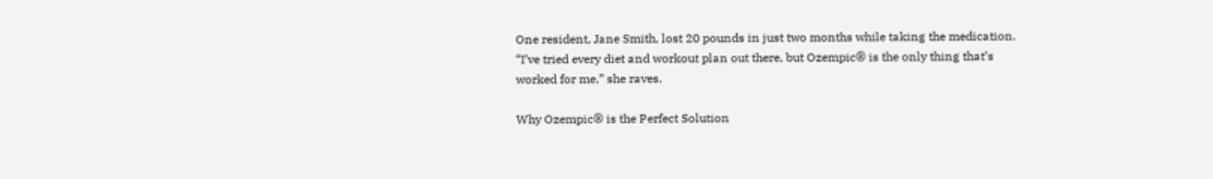One resident, Jane Smith, lost 20 pounds in just two months while taking the medication. “I’ve tried every diet and workout plan out there, but Ozempic® is the only thing that’s worked for me,” she raves.

Why Ozempic® is the Perfect Solution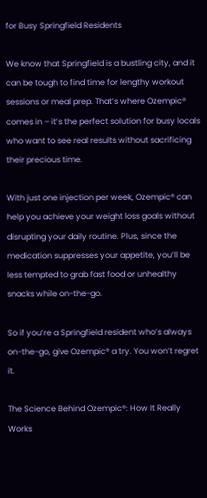for Busy Springfield Residents

We know that Springfield is a bustling city, and it can be tough to find time for lengthy workout sessions or meal prep. That’s where Ozempic® comes in – it’s the perfect solution for busy locals who want to see real results without sacrificing their precious time.

With just one injection per week, Ozempic® can help you achieve your weight loss goals without disrupting your daily routine. Plus, since the medication suppresses your appetite, you’ll be less tempted to grab fast food or unhealthy snacks while on-the-go.

So if you’re a Springfield resident who’s always on-the-go, give Ozempic® a try. You won’t regret it.

The Science Behind Ozempic®: How It Really Works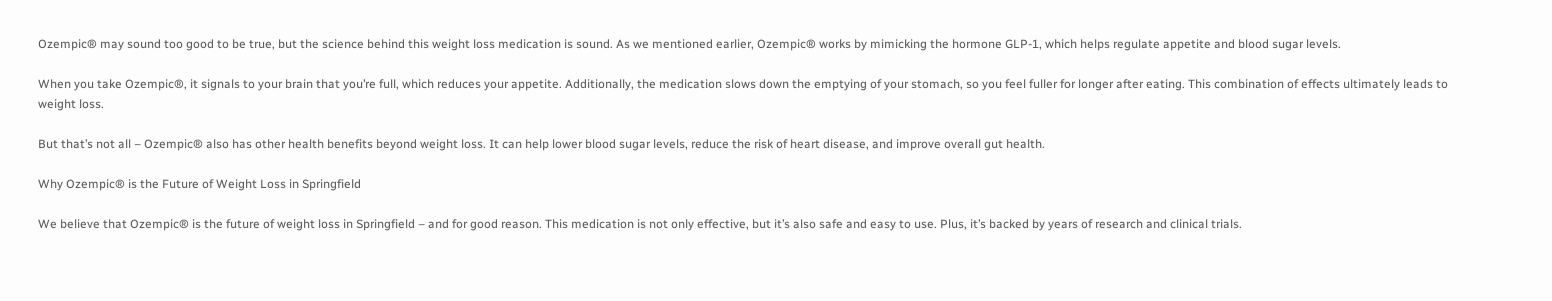Ozempic® may sound too good to be true, but the science behind this weight loss medication is sound. As we mentioned earlier, Ozempic® works by mimicking the hormone GLP-1, which helps regulate appetite and blood sugar levels.

When you take Ozempic®, it signals to your brain that you’re full, which reduces your appetite. Additionally, the medication slows down the emptying of your stomach, so you feel fuller for longer after eating. This combination of effects ultimately leads to weight loss.

But that’s not all – Ozempic® also has other health benefits beyond weight loss. It can help lower blood sugar levels, reduce the risk of heart disease, and improve overall gut health.

Why Ozempic® is the Future of Weight Loss in Springfield

We believe that Ozempic® is the future of weight loss in Springfield – and for good reason. This medication is not only effective, but it’s also safe and easy to use. Plus, it’s backed by years of research and clinical trials.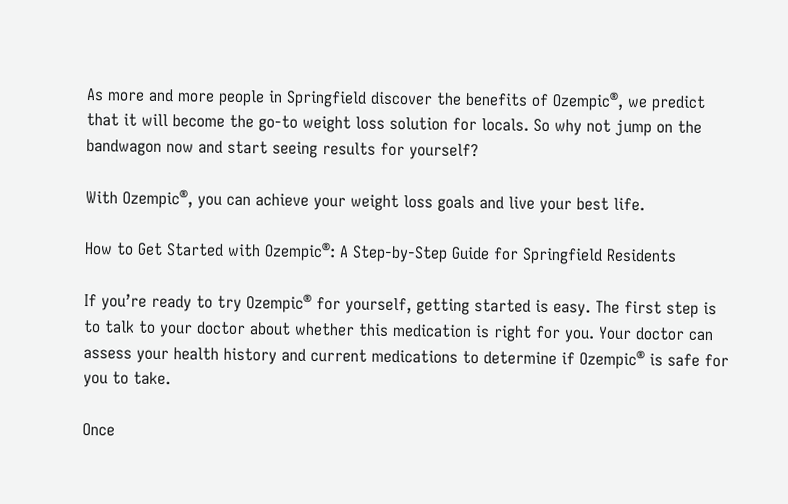As more and more people in Springfield discover the benefits of Ozempic®, we predict that it will become the go-to weight loss solution for locals. So why not jump on the bandwagon now and start seeing results for yourself?

With Ozempic®, you can achieve your weight loss goals and live your best life.

How to Get Started with Ozempic®: A Step-by-Step Guide for Springfield Residents

If you’re ready to try Ozempic® for yourself, getting started is easy. The first step is to talk to your doctor about whether this medication is right for you. Your doctor can assess your health history and current medications to determine if Ozempic® is safe for you to take.

Once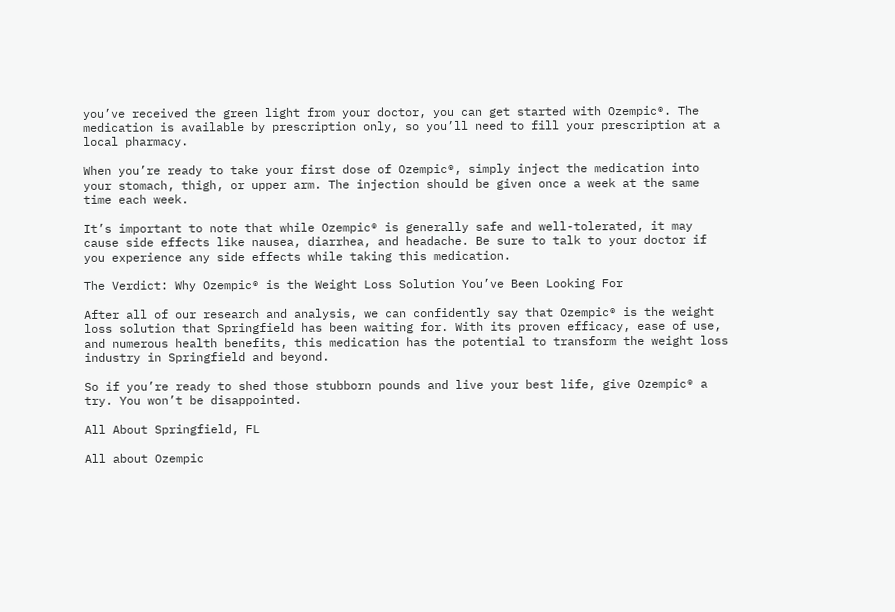you’ve received the green light from your doctor, you can get started with Ozempic®. The medication is available by prescription only, so you’ll need to fill your prescription at a local pharmacy.

When you’re ready to take your first dose of Ozempic®, simply inject the medication into your stomach, thigh, or upper arm. The injection should be given once a week at the same time each week.

It’s important to note that while Ozempic® is generally safe and well-tolerated, it may cause side effects like nausea, diarrhea, and headache. Be sure to talk to your doctor if you experience any side effects while taking this medication.

The Verdict: Why Ozempic® is the Weight Loss Solution You’ve Been Looking For

After all of our research and analysis, we can confidently say that Ozempic® is the weight loss solution that Springfield has been waiting for. With its proven efficacy, ease of use, and numerous health benefits, this medication has the potential to transform the weight loss industry in Springfield and beyond.

So if you’re ready to shed those stubborn pounds and live your best life, give Ozempic® a try. You won’t be disappointed.

All About Springfield, FL

All about Ozempic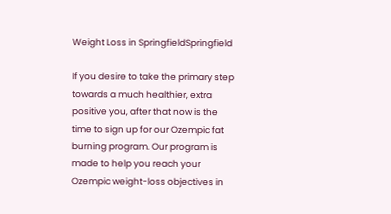Weight Loss in SpringfieldSpringfield

If you desire to take the primary step towards a much healthier, extra positive you, after that now is the time to sign up for our Ozempic fat burning program. Our program is made to help you reach your Ozempic weight-loss objectives in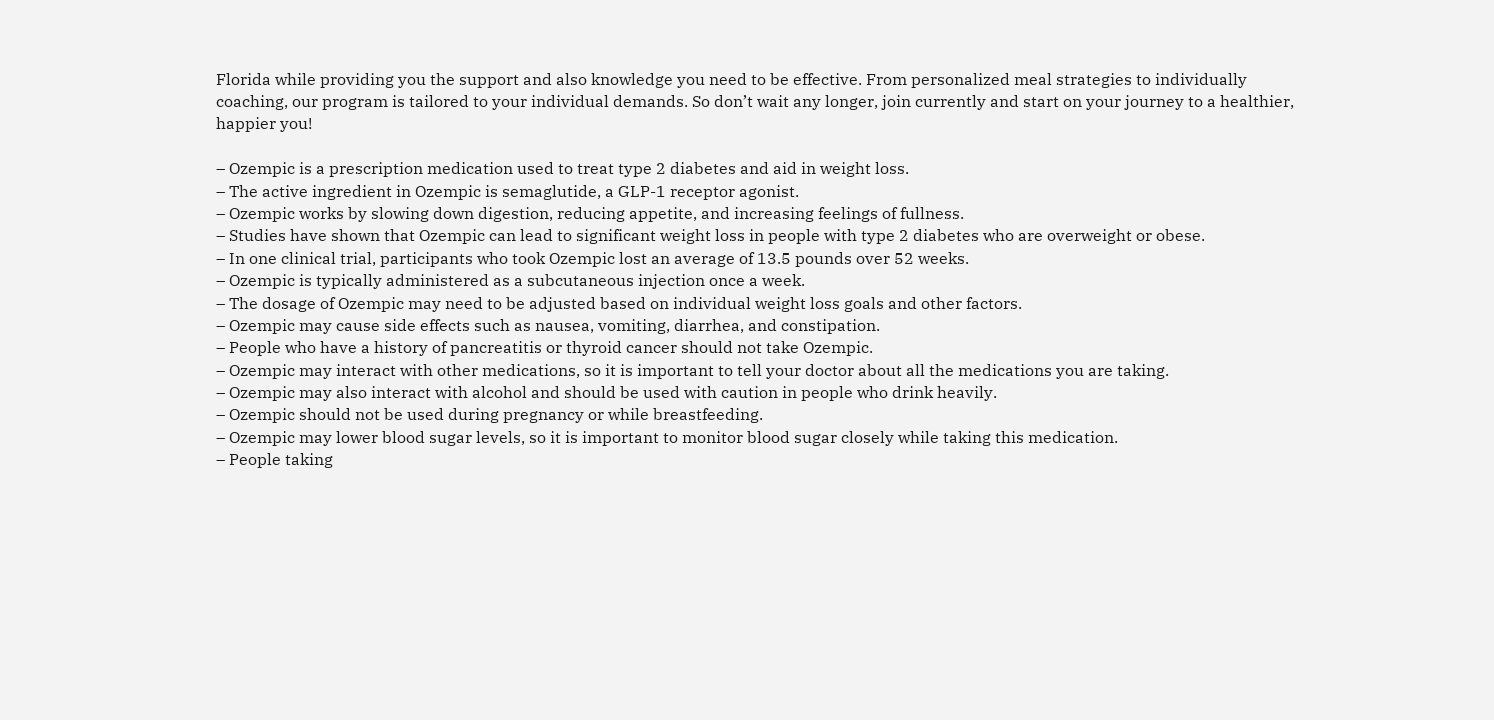Florida while providing you the support and also knowledge you need to be effective. From personalized meal strategies to individually coaching, our program is tailored to your individual demands. So don’t wait any longer, join currently and start on your journey to a healthier, happier you!

– Ozempic is a prescription medication used to treat type 2 diabetes and aid in weight loss.
– The active ingredient in Ozempic is semaglutide, a GLP-1 receptor agonist.
– Ozempic works by slowing down digestion, reducing appetite, and increasing feelings of fullness.
– Studies have shown that Ozempic can lead to significant weight loss in people with type 2 diabetes who are overweight or obese.
– In one clinical trial, participants who took Ozempic lost an average of 13.5 pounds over 52 weeks.
– Ozempic is typically administered as a subcutaneous injection once a week.
– The dosage of Ozempic may need to be adjusted based on individual weight loss goals and other factors.
– Ozempic may cause side effects such as nausea, vomiting, diarrhea, and constipation.
– People who have a history of pancreatitis or thyroid cancer should not take Ozempic.
– Ozempic may interact with other medications, so it is important to tell your doctor about all the medications you are taking.
– Ozempic may also interact with alcohol and should be used with caution in people who drink heavily.
– Ozempic should not be used during pregnancy or while breastfeeding.
– Ozempic may lower blood sugar levels, so it is important to monitor blood sugar closely while taking this medication.
– People taking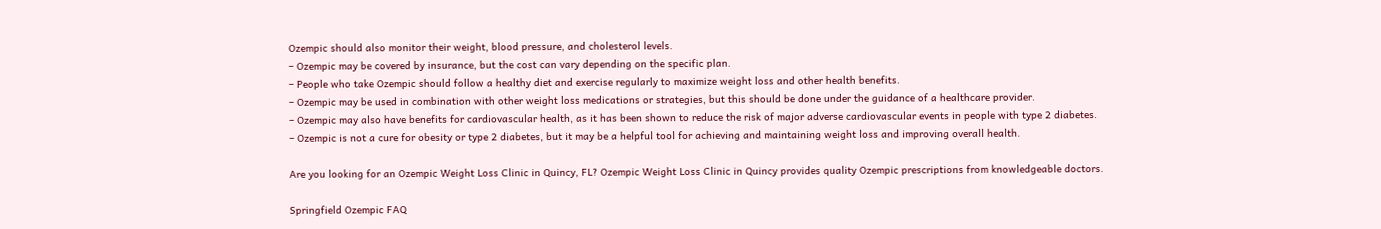Ozempic should also monitor their weight, blood pressure, and cholesterol levels.
– Ozempic may be covered by insurance, but the cost can vary depending on the specific plan.
– People who take Ozempic should follow a healthy diet and exercise regularly to maximize weight loss and other health benefits.
– Ozempic may be used in combination with other weight loss medications or strategies, but this should be done under the guidance of a healthcare provider.
– Ozempic may also have benefits for cardiovascular health, as it has been shown to reduce the risk of major adverse cardiovascular events in people with type 2 diabetes.
– Ozempic is not a cure for obesity or type 2 diabetes, but it may be a helpful tool for achieving and maintaining weight loss and improving overall health.

Are you looking for an Ozempic Weight Loss Clinic in Quincy, FL? Ozempic Weight Loss Clinic in Quincy provides quality Ozempic prescriptions from knowledgeable doctors.

Springfield Ozempic FAQ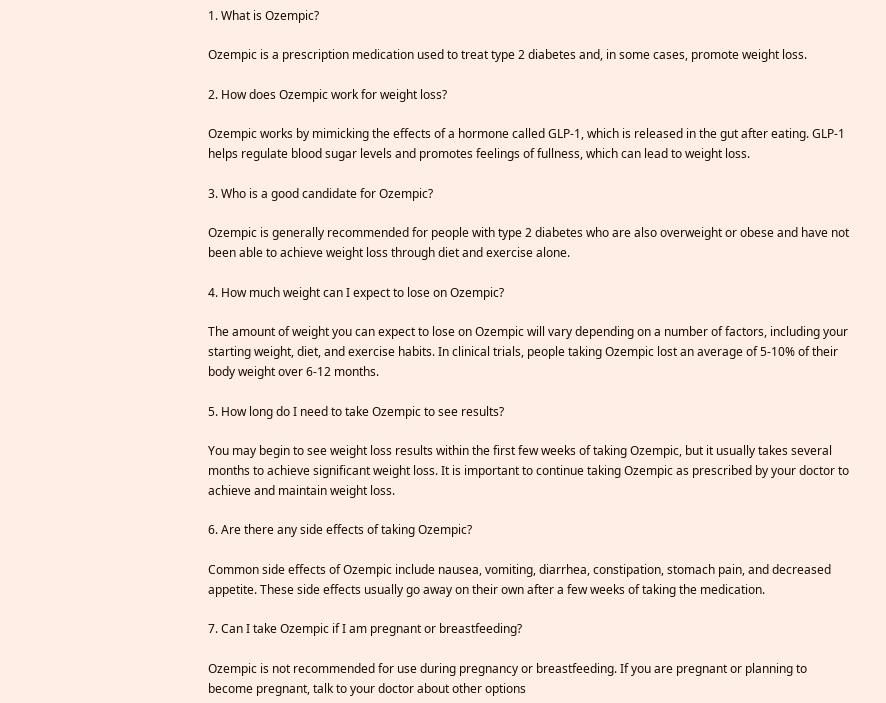1. What is Ozempic?

Ozempic is a prescription medication used to treat type 2 diabetes and, in some cases, promote weight loss.

2. How does Ozempic work for weight loss?

Ozempic works by mimicking the effects of a hormone called GLP-1, which is released in the gut after eating. GLP-1 helps regulate blood sugar levels and promotes feelings of fullness, which can lead to weight loss.

3. Who is a good candidate for Ozempic?

Ozempic is generally recommended for people with type 2 diabetes who are also overweight or obese and have not been able to achieve weight loss through diet and exercise alone.

4. How much weight can I expect to lose on Ozempic?

The amount of weight you can expect to lose on Ozempic will vary depending on a number of factors, including your starting weight, diet, and exercise habits. In clinical trials, people taking Ozempic lost an average of 5-10% of their body weight over 6-12 months.

5. How long do I need to take Ozempic to see results?

You may begin to see weight loss results within the first few weeks of taking Ozempic, but it usually takes several months to achieve significant weight loss. It is important to continue taking Ozempic as prescribed by your doctor to achieve and maintain weight loss.

6. Are there any side effects of taking Ozempic?

Common side effects of Ozempic include nausea, vomiting, diarrhea, constipation, stomach pain, and decreased appetite. These side effects usually go away on their own after a few weeks of taking the medication.

7. Can I take Ozempic if I am pregnant or breastfeeding?

Ozempic is not recommended for use during pregnancy or breastfeeding. If you are pregnant or planning to become pregnant, talk to your doctor about other options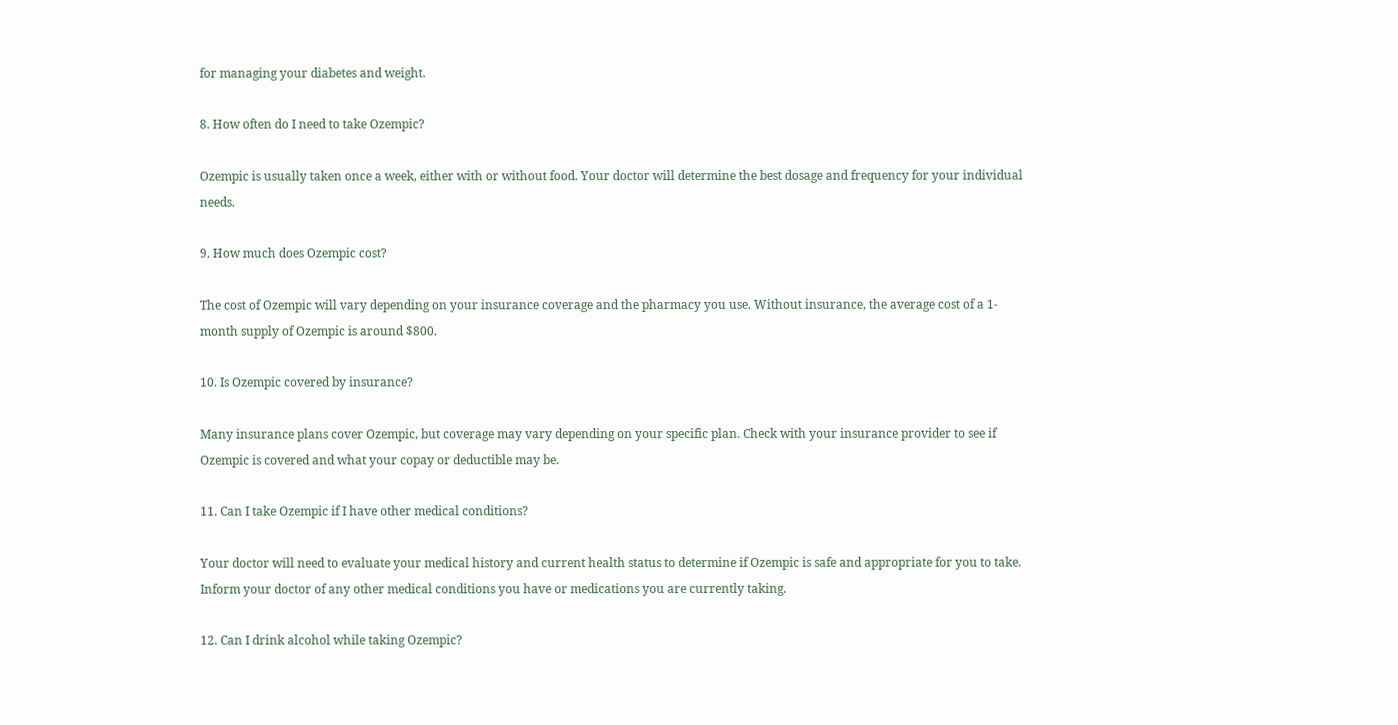for managing your diabetes and weight.

8. How often do I need to take Ozempic?

Ozempic is usually taken once a week, either with or without food. Your doctor will determine the best dosage and frequency for your individual needs.

9. How much does Ozempic cost?

The cost of Ozempic will vary depending on your insurance coverage and the pharmacy you use. Without insurance, the average cost of a 1-month supply of Ozempic is around $800.

10. Is Ozempic covered by insurance?

Many insurance plans cover Ozempic, but coverage may vary depending on your specific plan. Check with your insurance provider to see if Ozempic is covered and what your copay or deductible may be.

11. Can I take Ozempic if I have other medical conditions?

Your doctor will need to evaluate your medical history and current health status to determine if Ozempic is safe and appropriate for you to take. Inform your doctor of any other medical conditions you have or medications you are currently taking.

12. Can I drink alcohol while taking Ozempic?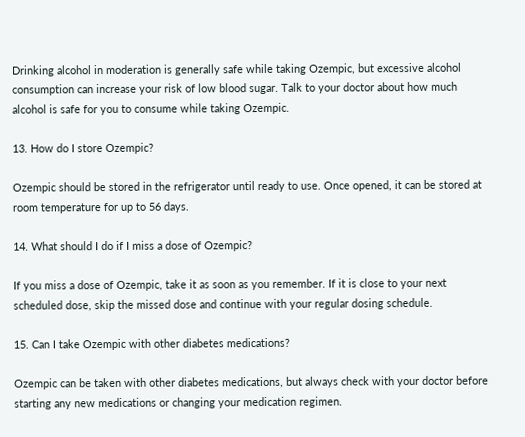Drinking alcohol in moderation is generally safe while taking Ozempic, but excessive alcohol consumption can increase your risk of low blood sugar. Talk to your doctor about how much alcohol is safe for you to consume while taking Ozempic.

13. How do I store Ozempic?

Ozempic should be stored in the refrigerator until ready to use. Once opened, it can be stored at room temperature for up to 56 days.

14. What should I do if I miss a dose of Ozempic?

If you miss a dose of Ozempic, take it as soon as you remember. If it is close to your next scheduled dose, skip the missed dose and continue with your regular dosing schedule.

15. Can I take Ozempic with other diabetes medications?

Ozempic can be taken with other diabetes medications, but always check with your doctor before starting any new medications or changing your medication regimen.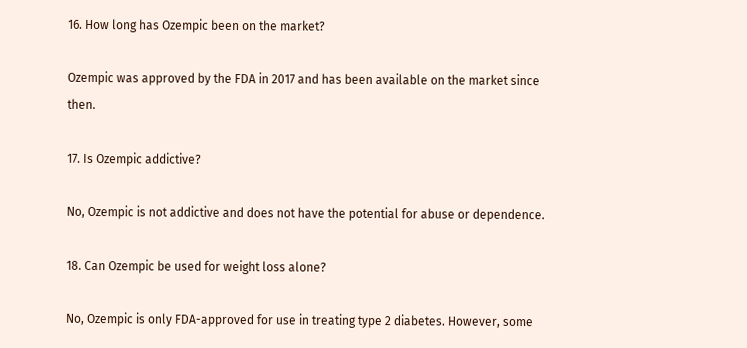16. How long has Ozempic been on the market?

Ozempic was approved by the FDA in 2017 and has been available on the market since then.

17. Is Ozempic addictive?

No, Ozempic is not addictive and does not have the potential for abuse or dependence.

18. Can Ozempic be used for weight loss alone?

No, Ozempic is only FDA-approved for use in treating type 2 diabetes. However, some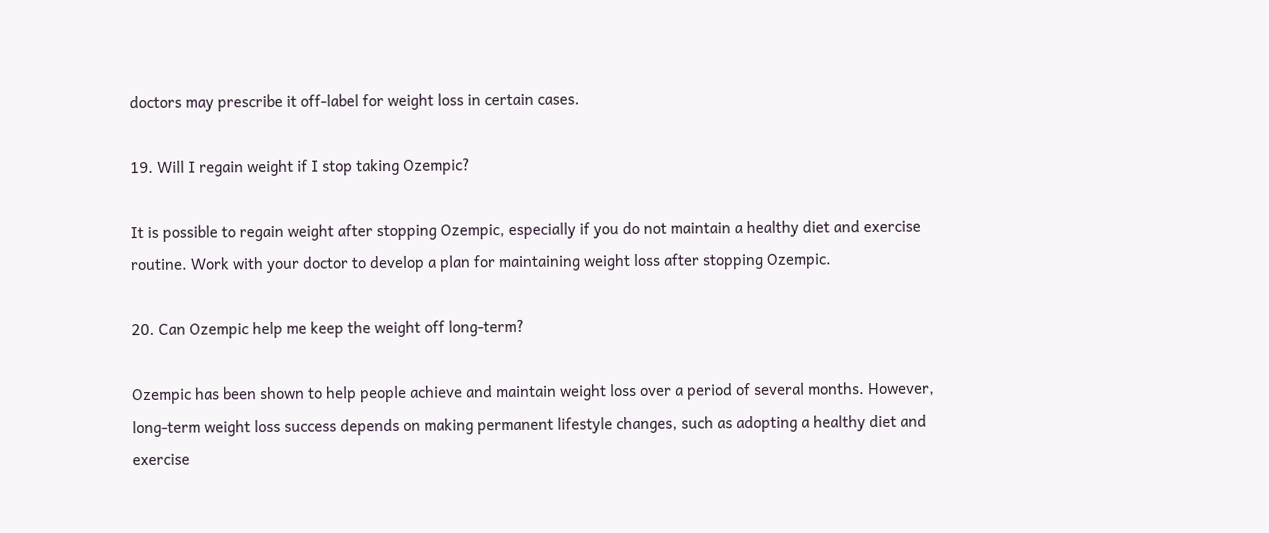doctors may prescribe it off-label for weight loss in certain cases.

19. Will I regain weight if I stop taking Ozempic?

It is possible to regain weight after stopping Ozempic, especially if you do not maintain a healthy diet and exercise routine. Work with your doctor to develop a plan for maintaining weight loss after stopping Ozempic.

20. Can Ozempic help me keep the weight off long-term?

Ozempic has been shown to help people achieve and maintain weight loss over a period of several months. However, long-term weight loss success depends on making permanent lifestyle changes, such as adopting a healthy diet and exercise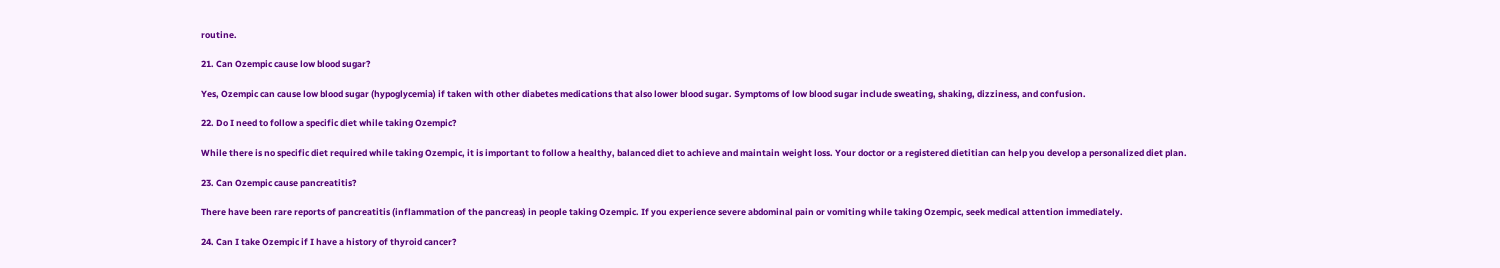routine.

21. Can Ozempic cause low blood sugar?

Yes, Ozempic can cause low blood sugar (hypoglycemia) if taken with other diabetes medications that also lower blood sugar. Symptoms of low blood sugar include sweating, shaking, dizziness, and confusion.

22. Do I need to follow a specific diet while taking Ozempic?

While there is no specific diet required while taking Ozempic, it is important to follow a healthy, balanced diet to achieve and maintain weight loss. Your doctor or a registered dietitian can help you develop a personalized diet plan.

23. Can Ozempic cause pancreatitis?

There have been rare reports of pancreatitis (inflammation of the pancreas) in people taking Ozempic. If you experience severe abdominal pain or vomiting while taking Ozempic, seek medical attention immediately.

24. Can I take Ozempic if I have a history of thyroid cancer?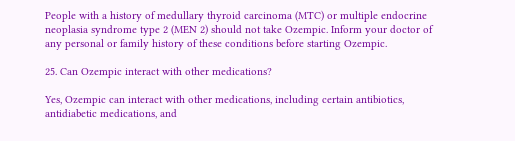People with a history of medullary thyroid carcinoma (MTC) or multiple endocrine neoplasia syndrome type 2 (MEN 2) should not take Ozempic. Inform your doctor of any personal or family history of these conditions before starting Ozempic.

25. Can Ozempic interact with other medications?

Yes, Ozempic can interact with other medications, including certain antibiotics, antidiabetic medications, and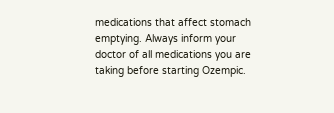medications that affect stomach emptying. Always inform your doctor of all medications you are taking before starting Ozempic.